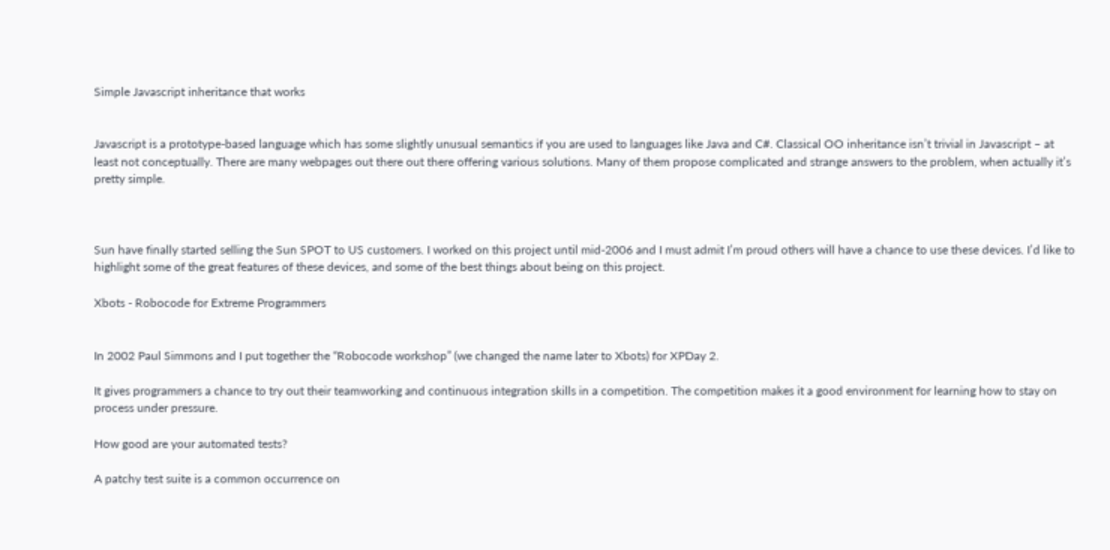Simple Javascript inheritance that works


Javascript is a prototype-based language which has some slightly unusual semantics if you are used to languages like Java and C#. Classical OO inheritance isn’t trivial in Javascript – at least not conceptually. There are many webpages out there out there offering various solutions. Many of them propose complicated and strange answers to the problem, when actually it’s pretty simple.



Sun have finally started selling the Sun SPOT to US customers. I worked on this project until mid-2006 and I must admit I’m proud others will have a chance to use these devices. I’d like to highlight some of the great features of these devices, and some of the best things about being on this project.

Xbots - Robocode for Extreme Programmers


In 2002 Paul Simmons and I put together the “Robocode workshop” (we changed the name later to Xbots) for XPDay 2.

It gives programmers a chance to try out their teamworking and continuous integration skills in a competition. The competition makes it a good environment for learning how to stay on process under pressure.

How good are your automated tests?

A patchy test suite is a common occurrence on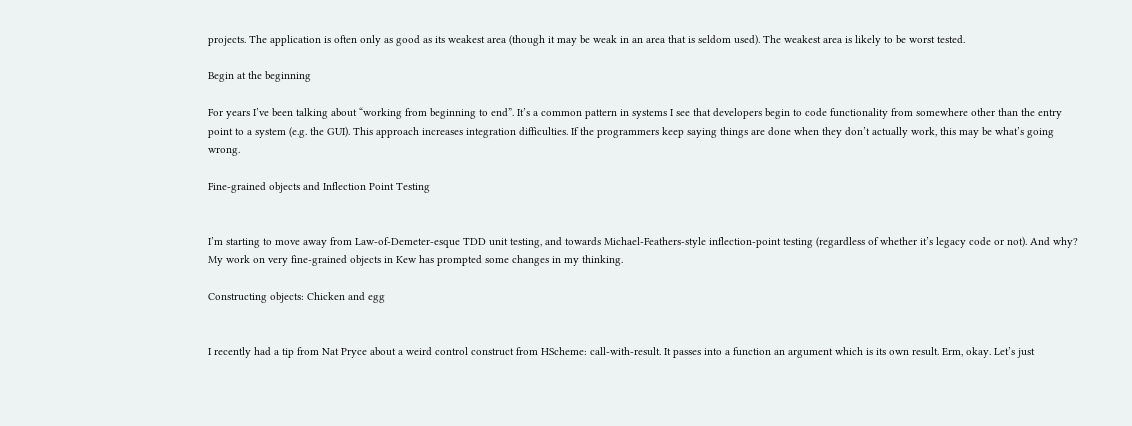projects. The application is often only as good as its weakest area (though it may be weak in an area that is seldom used). The weakest area is likely to be worst tested.

Begin at the beginning

For years I’ve been talking about “working from beginning to end”. It’s a common pattern in systems I see that developers begin to code functionality from somewhere other than the entry point to a system (e.g. the GUI). This approach increases integration difficulties. If the programmers keep saying things are done when they don’t actually work, this may be what’s going wrong.

Fine-grained objects and Inflection Point Testing


I’m starting to move away from Law-of-Demeter-esque TDD unit testing, and towards Michael-Feathers-style inflection-point testing (regardless of whether it’s legacy code or not). And why? My work on very fine-grained objects in Kew has prompted some changes in my thinking.

Constructing objects: Chicken and egg


I recently had a tip from Nat Pryce about a weird control construct from HScheme: call-with-result. It passes into a function an argument which is its own result. Erm, okay. Let’s just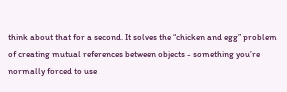think about that for a second. It solves the “chicken and egg” problem of creating mutual references between objects - something you’re normally forced to use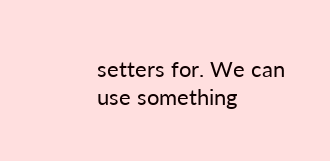setters for. We can use something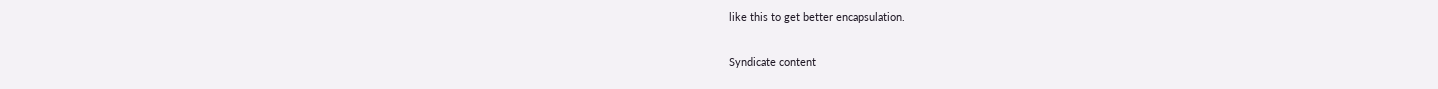like this to get better encapsulation.

Syndicate content